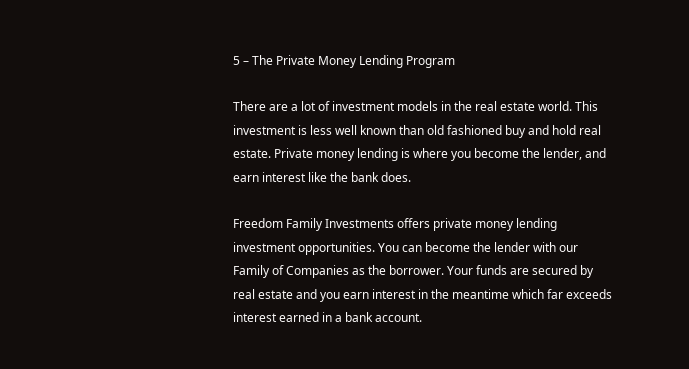5 – The Private Money Lending Program

There are a lot of investment models in the real estate world. This investment is less well known than old fashioned buy and hold real estate. Private money lending is where you become the lender, and earn interest like the bank does.

Freedom Family Investments offers private money lending investment opportunities. You can become the lender with our Family of Companies as the borrower. Your funds are secured by real estate and you earn interest in the meantime which far exceeds interest earned in a bank account.